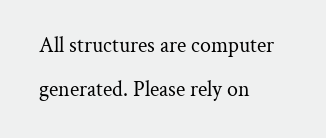All structures are computer generated. Please rely on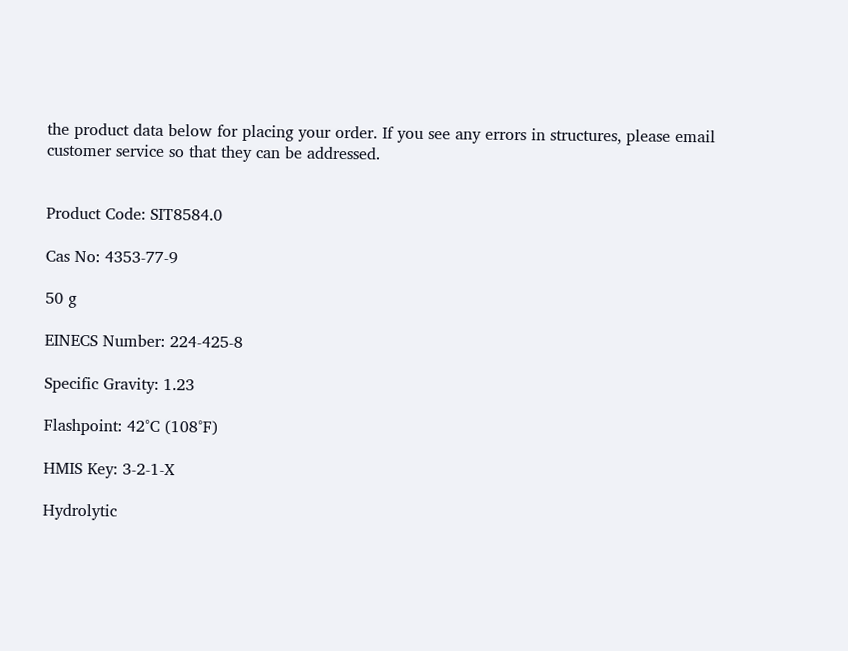the product data below for placing your order. If you see any errors in structures, please email customer service so that they can be addressed.


Product Code: SIT8584.0

Cas No: 4353-77-9

50 g

EINECS Number: 224-425-8

Specific Gravity: 1.23

Flashpoint: 42°C (108°F)

HMIS Key: 3-2-1-X

Hydrolytic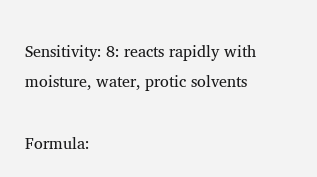Sensitivity: 8: reacts rapidly with moisture, water, protic solvents

Formula: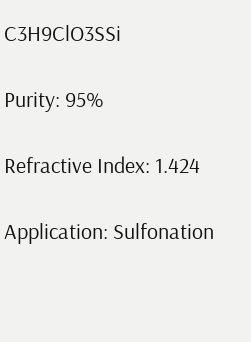C3H9ClO3SSi

Purity: 95%

Refractive Index: 1.424

Application: Sulfonation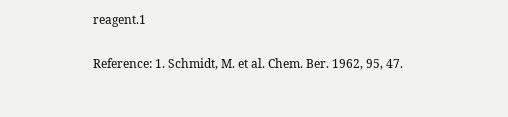reagent.1

Reference: 1. Schmidt, M. et al. Chem. Ber. 1962, 95, 47.